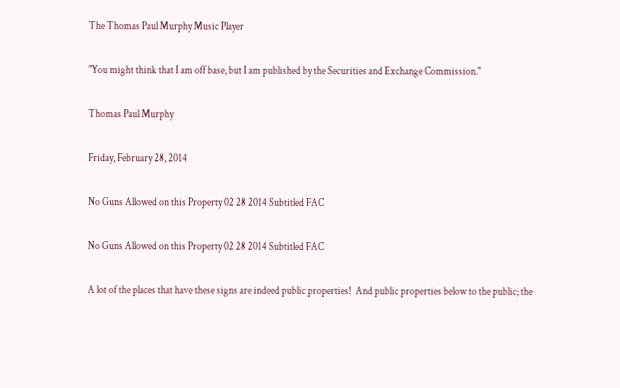The Thomas Paul Murphy Music Player

"You might think that I am off base, but I am published by the Securities and Exchange Commission."

Thomas Paul Murphy

Friday, February 28, 2014

No Guns Allowed on this Property 02 28 2014 Subtitled FAC

No Guns Allowed on this Property 02 28 2014 Subtitled FAC

A lot of the places that have these signs are indeed public properties!  And public properties below to the public; the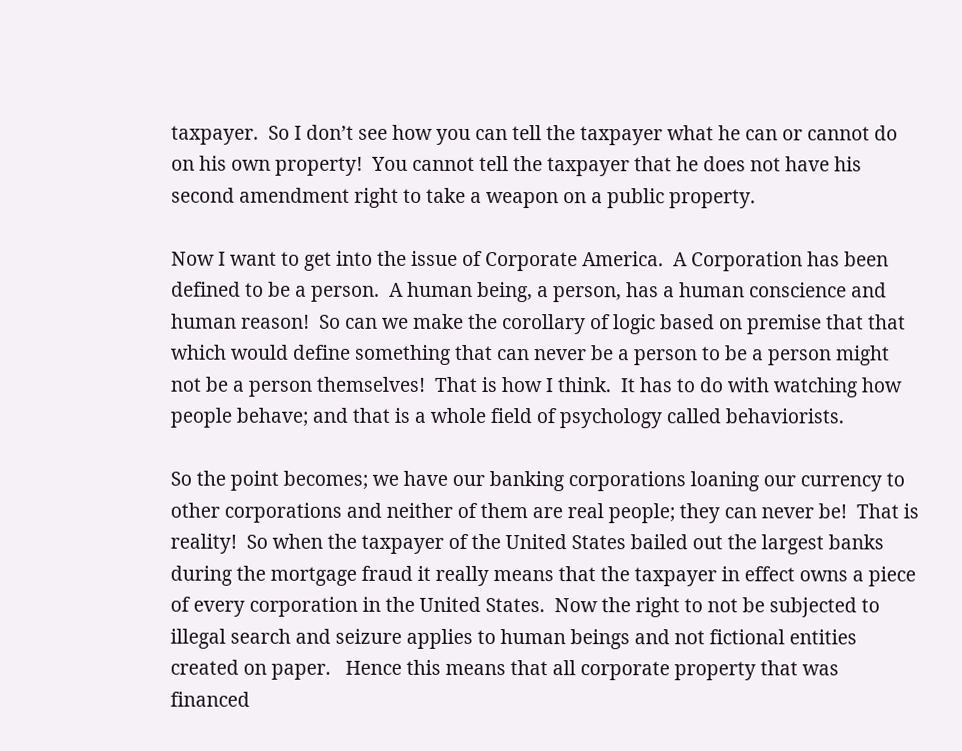taxpayer.  So I don’t see how you can tell the taxpayer what he can or cannot do on his own property!  You cannot tell the taxpayer that he does not have his second amendment right to take a weapon on a public property.

Now I want to get into the issue of Corporate America.  A Corporation has been defined to be a person.  A human being, a person, has a human conscience and human reason!  So can we make the corollary of logic based on premise that that which would define something that can never be a person to be a person might not be a person themselves!  That is how I think.  It has to do with watching how people behave; and that is a whole field of psychology called behaviorists.

So the point becomes; we have our banking corporations loaning our currency to other corporations and neither of them are real people; they can never be!  That is reality!  So when the taxpayer of the United States bailed out the largest banks during the mortgage fraud it really means that the taxpayer in effect owns a piece of every corporation in the United States.  Now the right to not be subjected to illegal search and seizure applies to human beings and not fictional entities created on paper.   Hence this means that all corporate property that was financed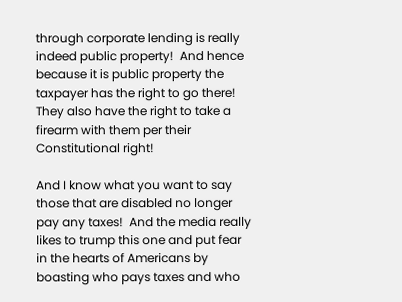through corporate lending is really indeed public property!  And hence because it is public property the taxpayer has the right to go there!  They also have the right to take a firearm with them per their Constitutional right!

And I know what you want to say those that are disabled no longer pay any taxes!  And the media really likes to trump this one and put fear in the hearts of Americans by boasting who pays taxes and who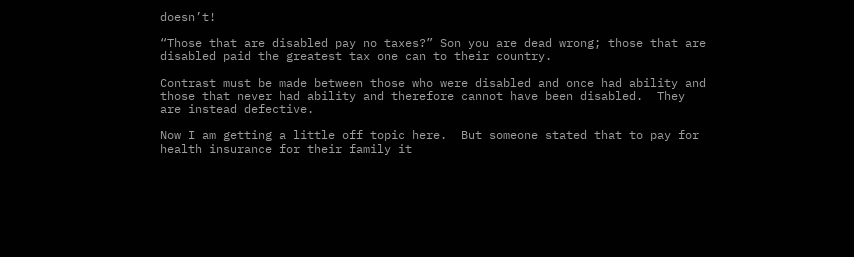doesn’t!

“Those that are disabled pay no taxes?” Son you are dead wrong; those that are disabled paid the greatest tax one can to their country.

Contrast must be made between those who were disabled and once had ability and those that never had ability and therefore cannot have been disabled.  They are instead defective.

Now I am getting a little off topic here.  But someone stated that to pay for health insurance for their family it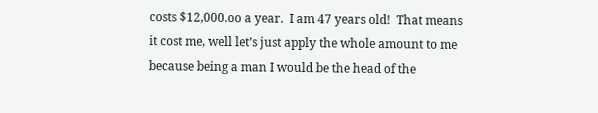costs $12,000.oo a year.  I am 47 years old!  That means it cost me, well let’s just apply the whole amount to me because being a man I would be the head of the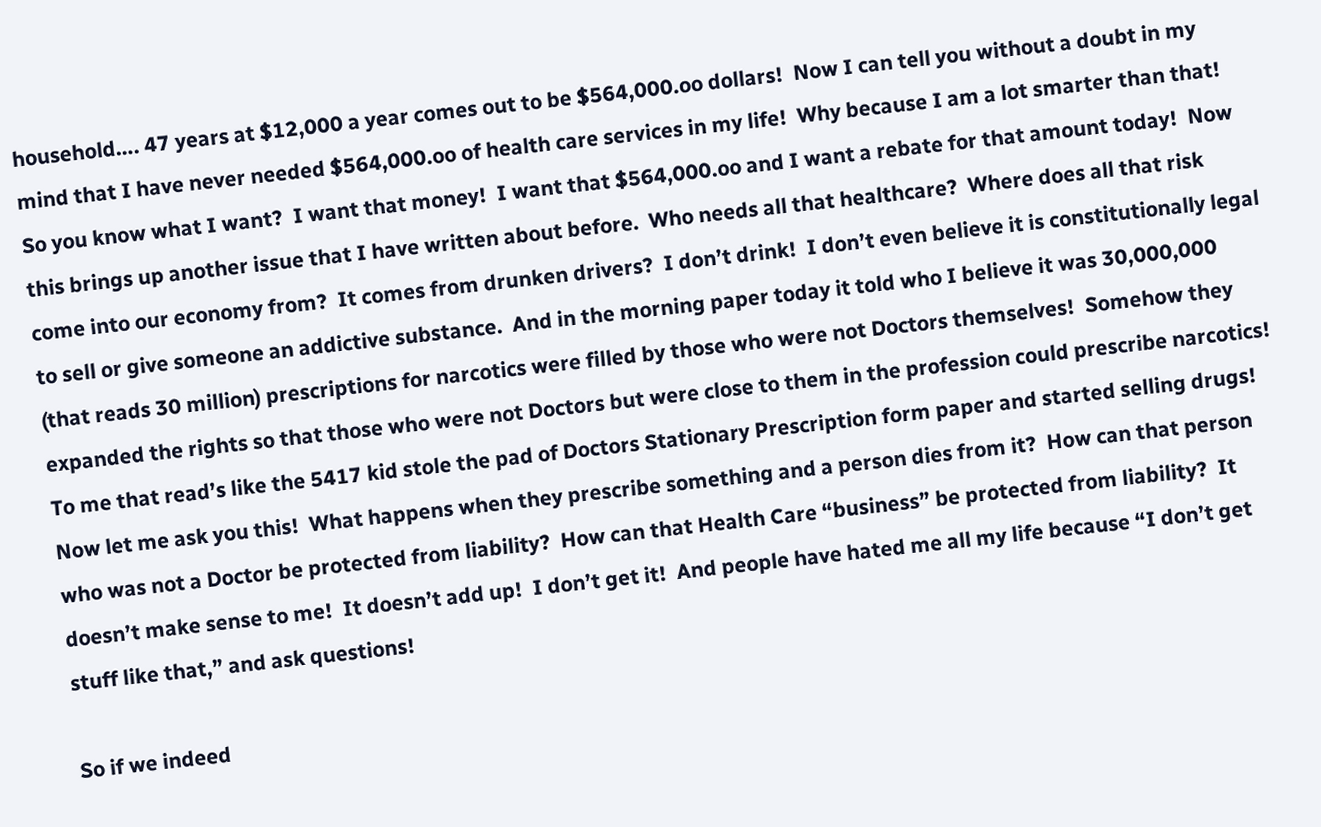household…. 47 years at $12,000 a year comes out to be $564,000.oo dollars!  Now I can tell you without a doubt in my mind that I have never needed $564,000.oo of health care services in my life!  Why because I am a lot smarter than that!  So you know what I want?  I want that money!  I want that $564,000.oo and I want a rebate for that amount today!  Now this brings up another issue that I have written about before.  Who needs all that healthcare?  Where does all that risk come into our economy from?  It comes from drunken drivers?  I don’t drink!  I don’t even believe it is constitutionally legal to sell or give someone an addictive substance.  And in the morning paper today it told who I believe it was 30,000,000 (that reads 30 million) prescriptions for narcotics were filled by those who were not Doctors themselves!  Somehow they expanded the rights so that those who were not Doctors but were close to them in the profession could prescribe narcotics!  To me that read’s like the 5417 kid stole the pad of Doctors Stationary Prescription form paper and started selling drugs!  Now let me ask you this!  What happens when they prescribe something and a person dies from it?  How can that person who was not a Doctor be protected from liability?  How can that Health Care “business” be protected from liability?  It doesn’t make sense to me!  It doesn’t add up!  I don’t get it!  And people have hated me all my life because “I don’t get stuff like that,” and ask questions!

So if we indeed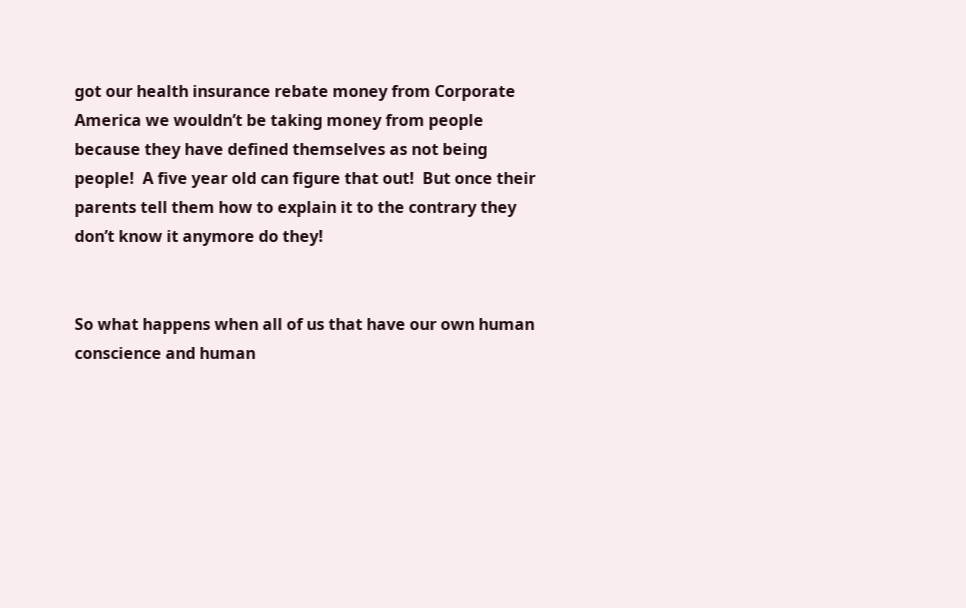got our health insurance rebate money from Corporate America we wouldn’t be taking money from people because they have defined themselves as not being people!  A five year old can figure that out!  But once their parents tell them how to explain it to the contrary they don’t know it anymore do they!


So what happens when all of us that have our own human conscience and human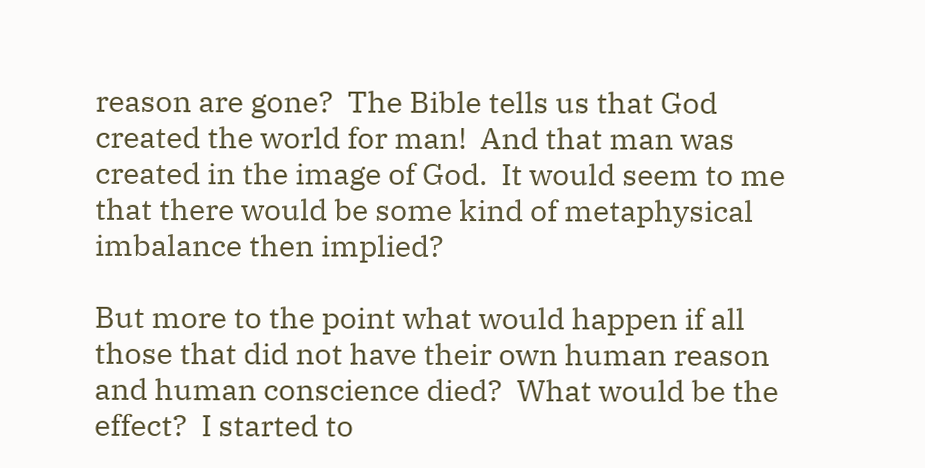reason are gone?  The Bible tells us that God created the world for man!  And that man was created in the image of God.  It would seem to me that there would be some kind of metaphysical imbalance then implied?

But more to the point what would happen if all those that did not have their own human reason and human conscience died?  What would be the effect?  I started to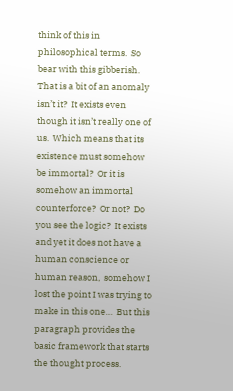think of this in philosophical terms.  So bear with this gibberish.  That is a bit of an anomaly isn’t it?  It exists even though it isn’t really one of us.  Which means that its existence must somehow be immortal?  Or it is somehow an immortal counterforce?  Or not?  Do you see the logic?  It exists and yet it does not have a human conscience or human reason,  somehow I lost the point I was trying to make in this one…  But this paragraph provides the basic framework that starts the thought process.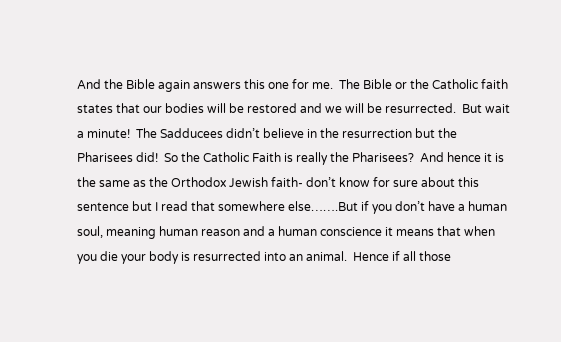And the Bible again answers this one for me.  The Bible or the Catholic faith states that our bodies will be restored and we will be resurrected.  But wait a minute!  The Sadducees didn’t believe in the resurrection but the Pharisees did!  So the Catholic Faith is really the Pharisees?  And hence it is the same as the Orthodox Jewish faith- don’t know for sure about this sentence but I read that somewhere else…….But if you don’t have a human soul, meaning human reason and a human conscience it means that when you die your body is resurrected into an animal.  Hence if all those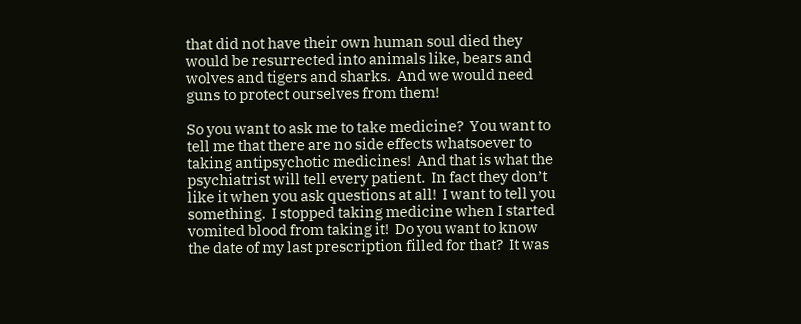that did not have their own human soul died they would be resurrected into animals like, bears and wolves and tigers and sharks.  And we would need guns to protect ourselves from them!

So you want to ask me to take medicine?  You want to tell me that there are no side effects whatsoever to taking antipsychotic medicines!  And that is what the psychiatrist will tell every patient.  In fact they don’t like it when you ask questions at all!  I want to tell you something.  I stopped taking medicine when I started vomited blood from taking it!  Do you want to know the date of my last prescription filled for that?  It was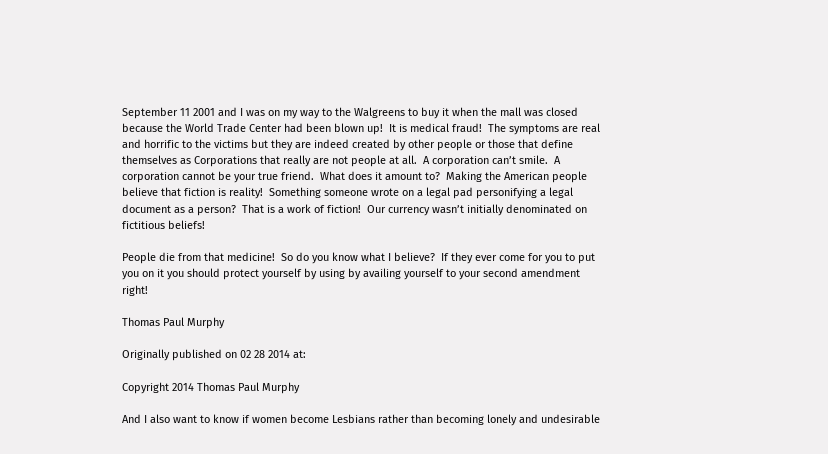September 11 2001 and I was on my way to the Walgreens to buy it when the mall was closed because the World Trade Center had been blown up!  It is medical fraud!  The symptoms are real and horrific to the victims but they are indeed created by other people or those that define themselves as Corporations that really are not people at all.  A corporation can’t smile.  A corporation cannot be your true friend.  What does it amount to?  Making the American people believe that fiction is reality!  Something someone wrote on a legal pad personifying a legal document as a person?  That is a work of fiction!  Our currency wasn’t initially denominated on fictitious beliefs!

People die from that medicine!  So do you know what I believe?  If they ever come for you to put you on it you should protect yourself by using by availing yourself to your second amendment right!

Thomas Paul Murphy

Originally published on 02 28 2014 at:

Copyright 2014 Thomas Paul Murphy

And I also want to know if women become Lesbians rather than becoming lonely and undesirable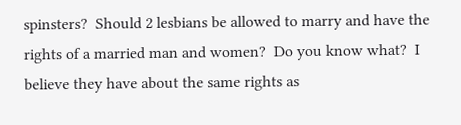spinsters?  Should 2 lesbians be allowed to marry and have the rights of a married man and women?  Do you know what?  I believe they have about the same rights as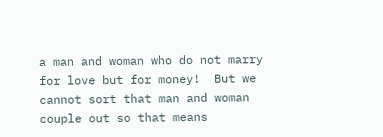a man and woman who do not marry for love but for money!  But we cannot sort that man and woman couple out so that means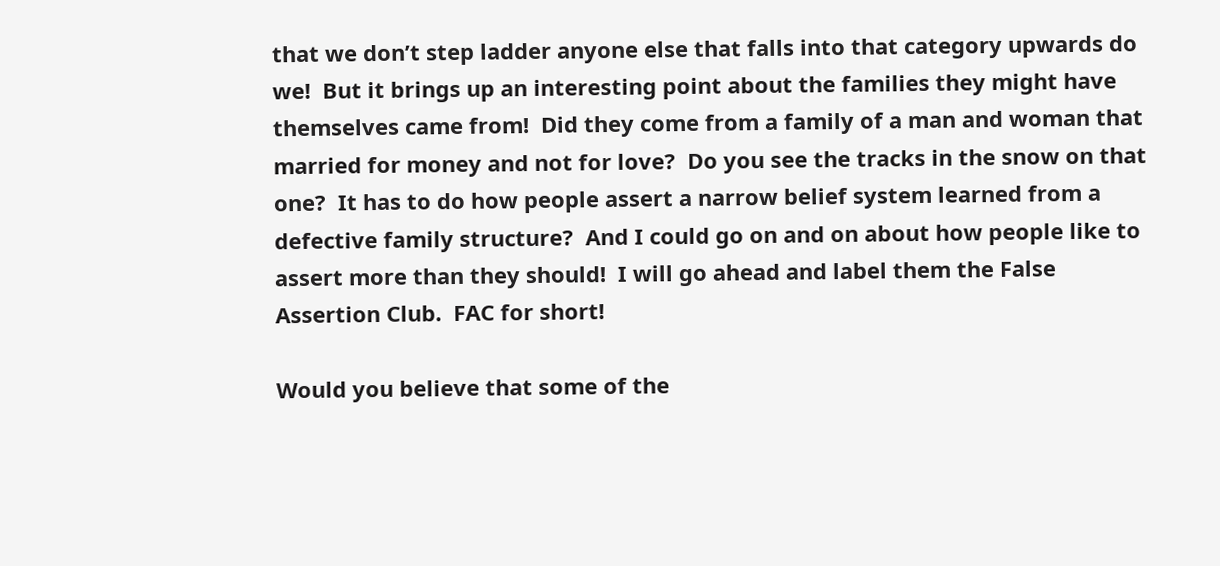that we don’t step ladder anyone else that falls into that category upwards do we!  But it brings up an interesting point about the families they might have themselves came from!  Did they come from a family of a man and woman that married for money and not for love?  Do you see the tracks in the snow on that one?  It has to do how people assert a narrow belief system learned from a defective family structure?  And I could go on and on about how people like to assert more than they should!  I will go ahead and label them the False Assertion Club.  FAC for short!

Would you believe that some of the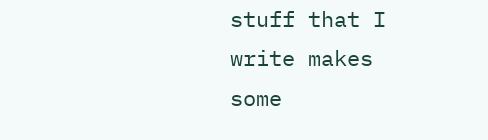stuff that I write makes some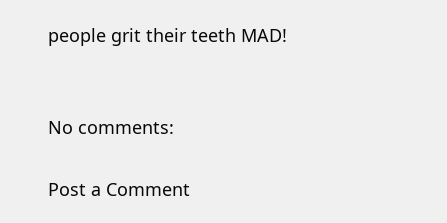people grit their teeth MAD!


No comments:

Post a Comment